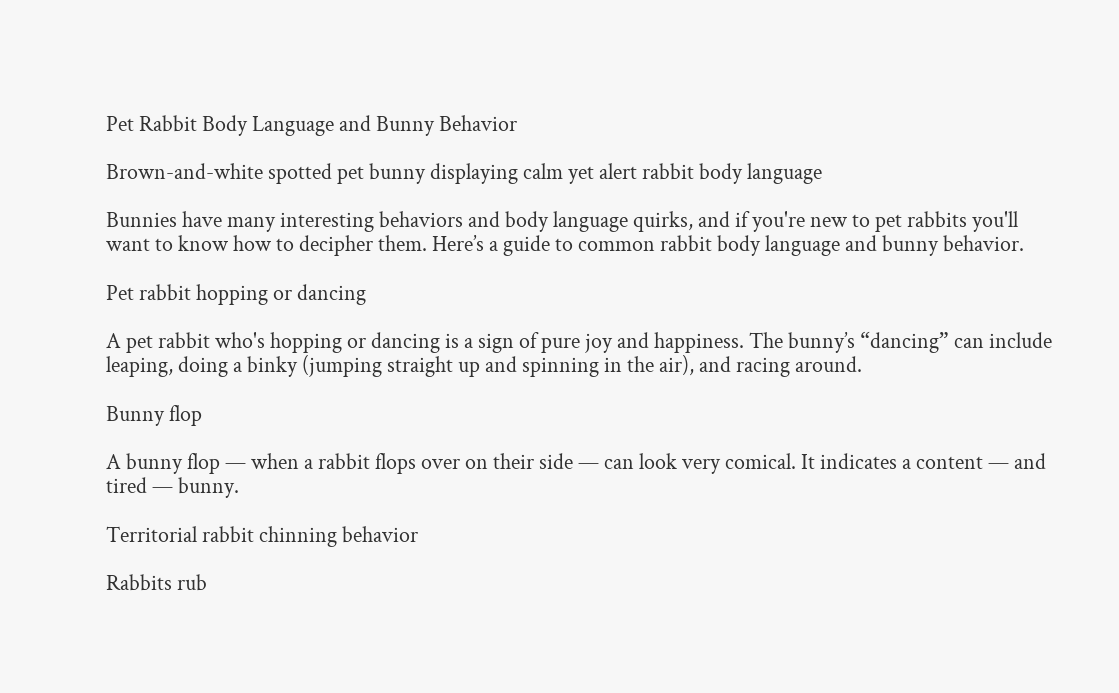Pet Rabbit Body Language and Bunny Behavior

Brown-and-white spotted pet bunny displaying calm yet alert rabbit body language

Bunnies have many interesting behaviors and body language quirks, and if you're new to pet rabbits you'll want to know how to decipher them. Here’s a guide to common rabbit body language and bunny behavior.

Pet rabbit hopping or dancing

A pet rabbit who's hopping or dancing is a sign of pure joy and happiness. The bunny’s “dancing” can include leaping, doing a binky (jumping straight up and spinning in the air), and racing around.

Bunny flop

A bunny flop — when a rabbit flops over on their side — can look very comical. It indicates a content — and tired — bunny.

Territorial rabbit chinning behavior

Rabbits rub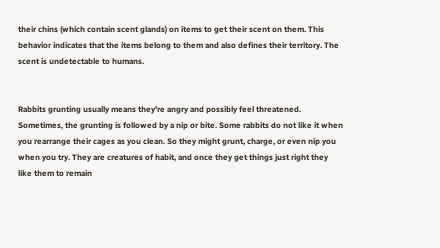their chins (which contain scent glands) on items to get their scent on them. This behavior indicates that the items belong to them and also defines their territory. The scent is undetectable to humans.


Rabbits grunting usually means they're angry and possibly feel threatened. Sometimes, the grunting is followed by a nip or bite. Some rabbits do not like it when you rearrange their cages as you clean. So they might grunt, charge, or even nip you when you try. They are creatures of habit, and once they get things just right they like them to remain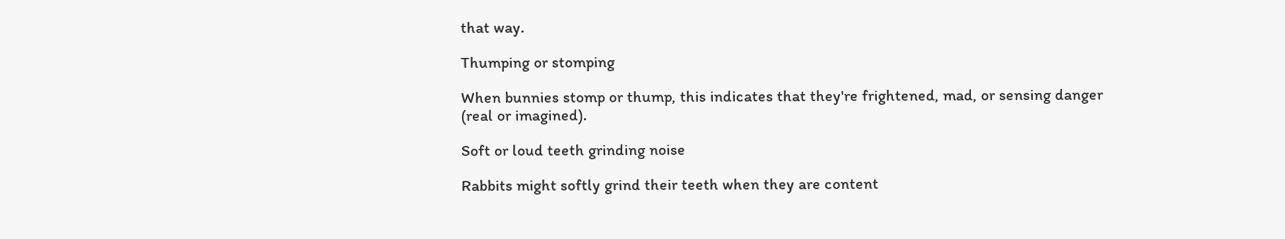that way.

Thumping or stomping

When bunnies stomp or thump, this indicates that they're frightened, mad, or sensing danger (real or imagined).

Soft or loud teeth grinding noise

Rabbits might softly grind their teeth when they are content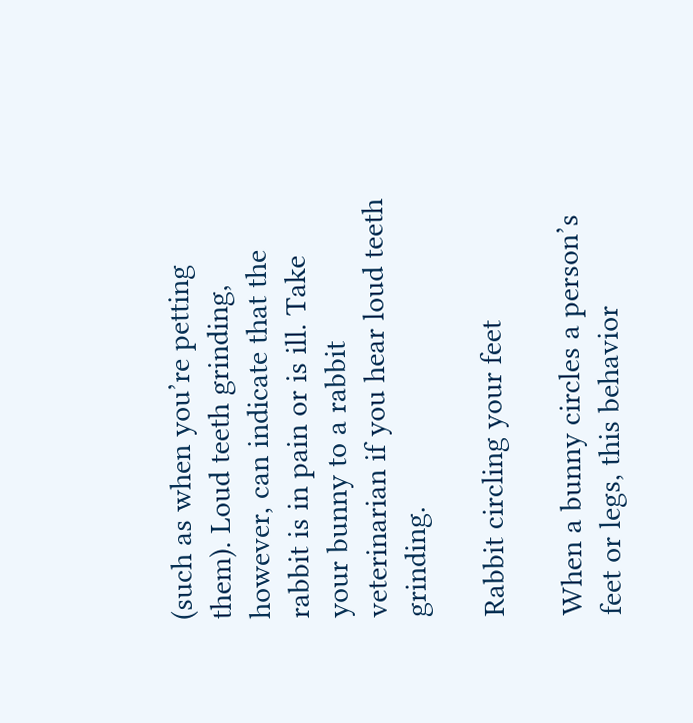(such as when you’re petting them). Loud teeth grinding, however, can indicate that the rabbit is in pain or is ill. Take your bunny to a rabbit veterinarian if you hear loud teeth grinding.

Rabbit circling your feet

When a bunny circles a person’s feet or legs, this behavior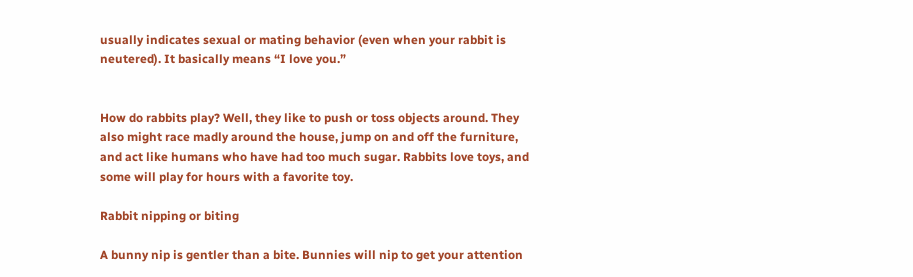usually indicates sexual or mating behavior (even when your rabbit is neutered). It basically means “I love you.”


How do rabbits play? Well, they like to push or toss objects around. They also might race madly around the house, jump on and off the furniture, and act like humans who have had too much sugar. Rabbits love toys, and some will play for hours with a favorite toy.

Rabbit nipping or biting

A bunny nip is gentler than a bite. Bunnies will nip to get your attention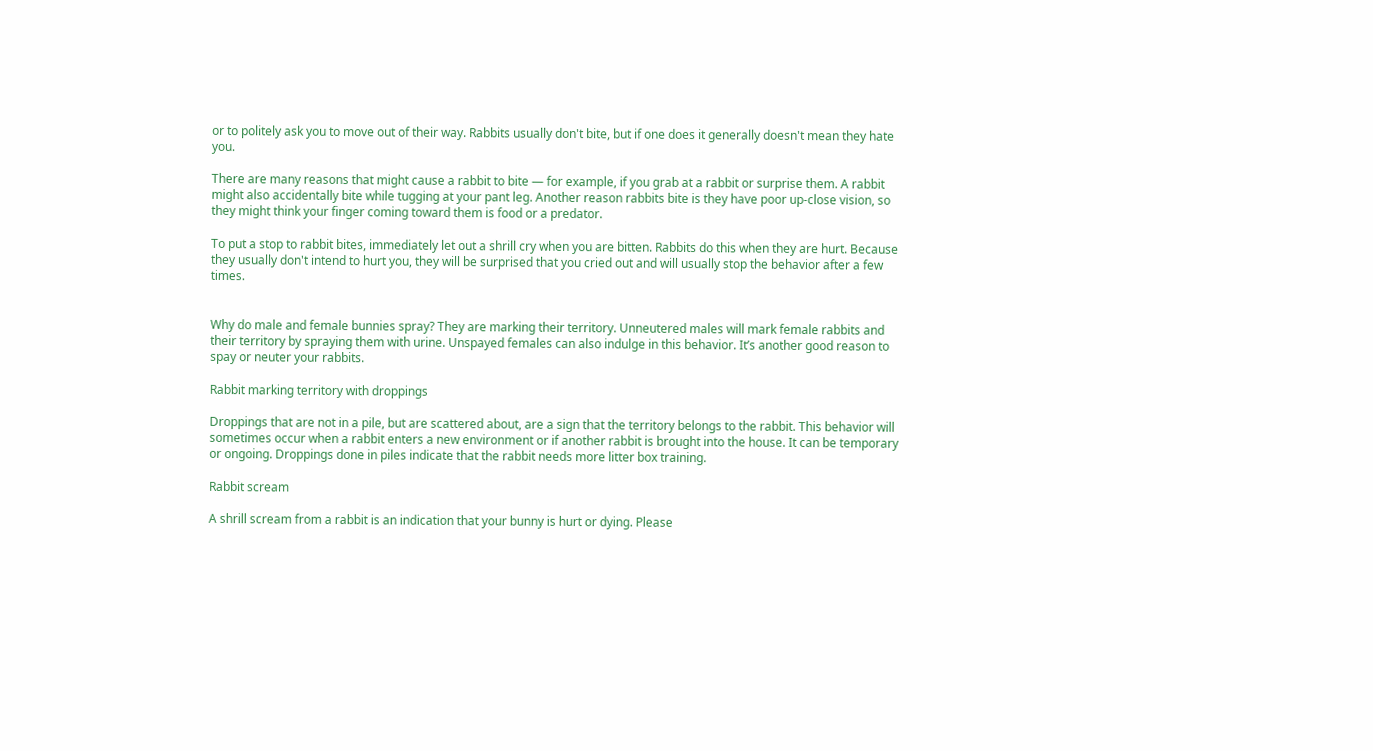or to politely ask you to move out of their way. Rabbits usually don't bite, but if one does it generally doesn't mean they hate you.

There are many reasons that might cause a rabbit to bite — for example, if you grab at a rabbit or surprise them. A rabbit might also accidentally bite while tugging at your pant leg. Another reason rabbits bite is they have poor up-close vision, so they might think your finger coming toward them is food or a predator.

To put a stop to rabbit bites, immediately let out a shrill cry when you are bitten. Rabbits do this when they are hurt. Because they usually don't intend to hurt you, they will be surprised that you cried out and will usually stop the behavior after a few times.


Why do male and female bunnies spray? They are marking their territory. Unneutered males will mark female rabbits and their territory by spraying them with urine. Unspayed females can also indulge in this behavior. It’s another good reason to spay or neuter your rabbits.

Rabbit marking territory with droppings

Droppings that are not in a pile, but are scattered about, are a sign that the territory belongs to the rabbit. This behavior will sometimes occur when a rabbit enters a new environment or if another rabbit is brought into the house. It can be temporary or ongoing. Droppings done in piles indicate that the rabbit needs more litter box training.

Rabbit scream

A shrill scream from a rabbit is an indication that your bunny is hurt or dying. Please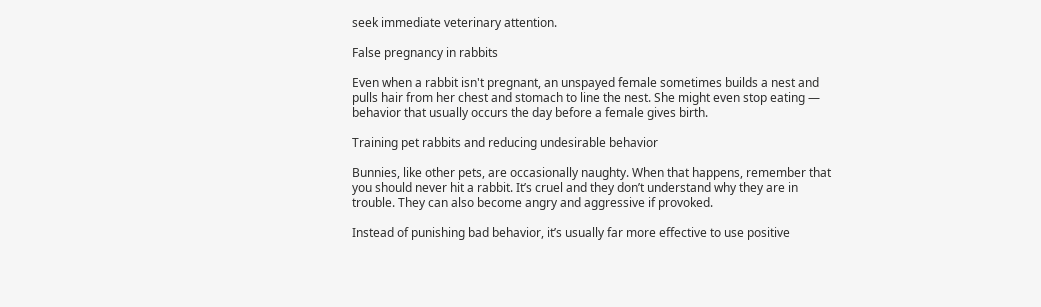seek immediate veterinary attention.

False pregnancy in rabbits

Even when a rabbit isn't pregnant, an unspayed female sometimes builds a nest and pulls hair from her chest and stomach to line the nest. She might even stop eating — behavior that usually occurs the day before a female gives birth.

Training pet rabbits and reducing undesirable behavior

Bunnies, like other pets, are occasionally naughty. When that happens, remember that you should never hit a rabbit. It’s cruel and they don’t understand why they are in trouble. They can also become angry and aggressive if provoked.

Instead of punishing bad behavior, it’s usually far more effective to use positive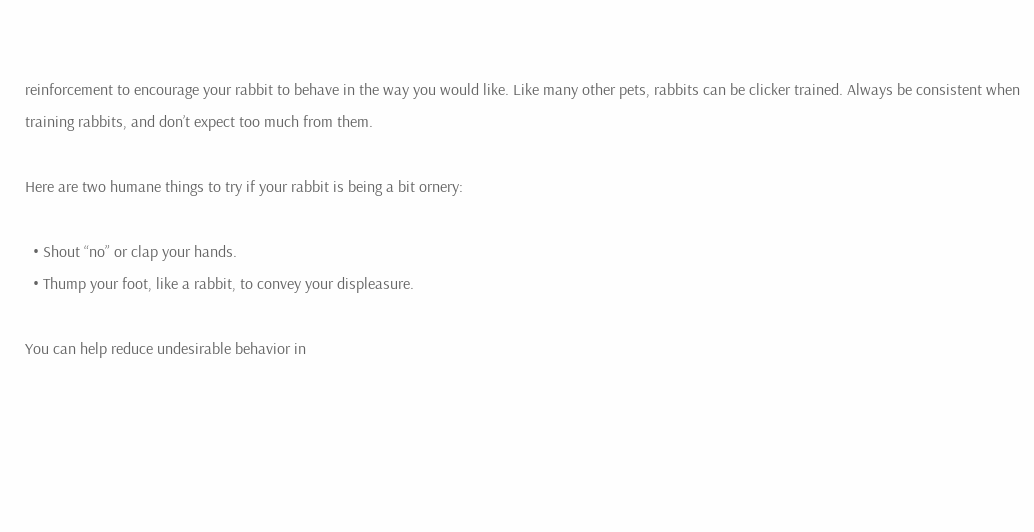reinforcement to encourage your rabbit to behave in the way you would like. Like many other pets, rabbits can be clicker trained. Always be consistent when training rabbits, and don’t expect too much from them.

Here are two humane things to try if your rabbit is being a bit ornery:

  • Shout “no” or clap your hands.
  • Thump your foot, like a rabbit, to convey your displeasure.

You can help reduce undesirable behavior in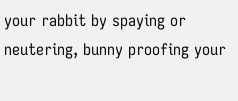your rabbit by spaying or neutering, bunny proofing your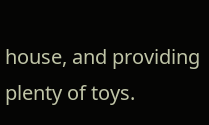house, and providing plenty of toys.